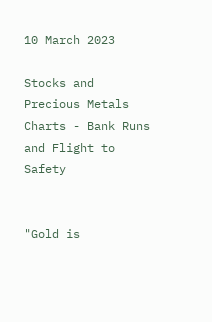10 March 2023

Stocks and Precious Metals Charts - Bank Runs and Flight to Safety


"Gold is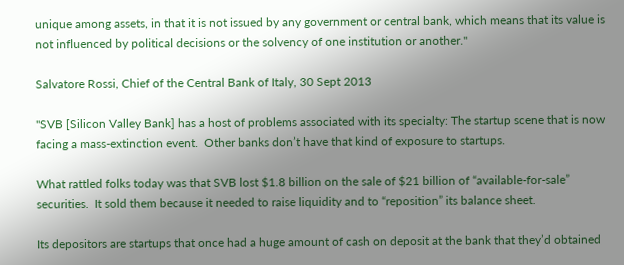unique among assets, in that it is not issued by any government or central bank, which means that its value is not influenced by political decisions or the solvency of one institution or another."

Salvatore Rossi, Chief of the Central Bank of Italy, 30 Sept 2013

"SVB [Silicon Valley Bank] has a host of problems associated with its specialty: The startup scene that is now facing a mass-extinction event.  Other banks don’t have that kind of exposure to startups.

What rattled folks today was that SVB lost $1.8 billion on the sale of $21 billion of “available-for-sale” securities.  It sold them because it needed to raise liquidity and to “reposition” its balance sheet.

Its depositors are startups that once had a huge amount of cash on deposit at the bank that they’d obtained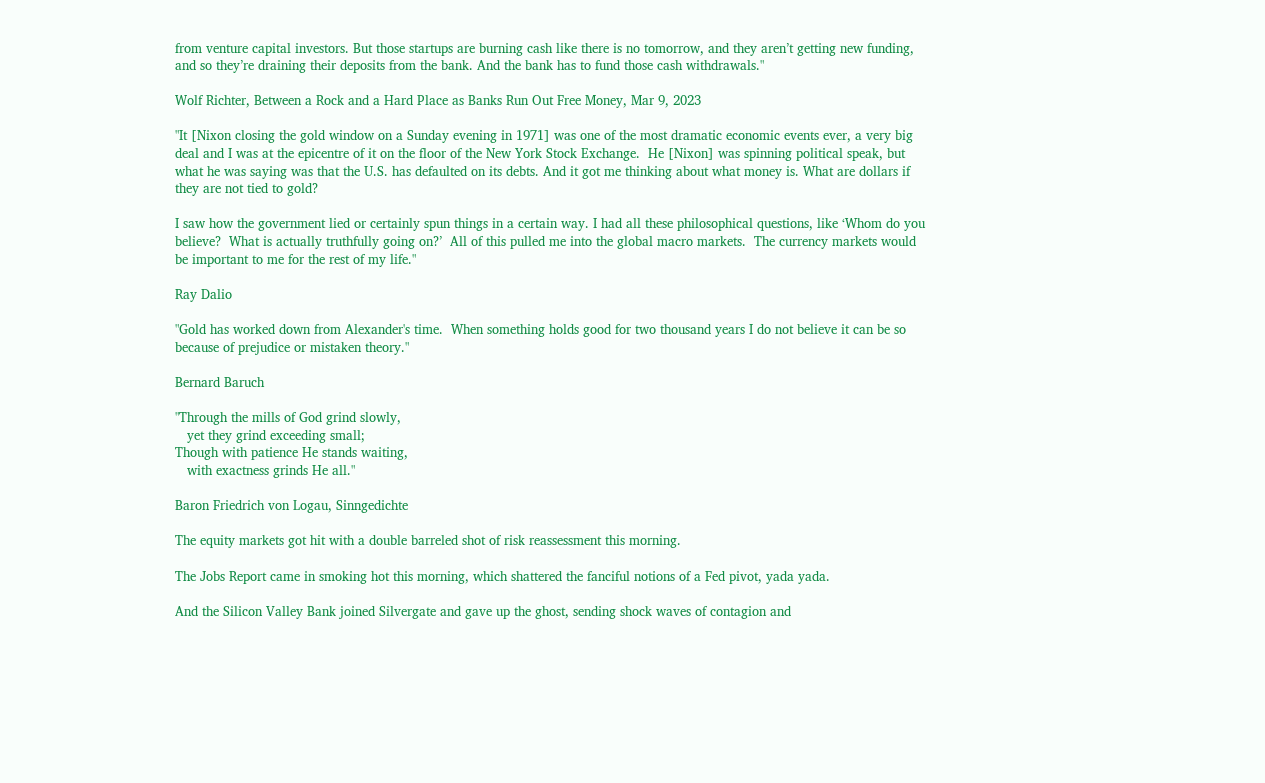from venture capital investors. But those startups are burning cash like there is no tomorrow, and they aren’t getting new funding, and so they’re draining their deposits from the bank. And the bank has to fund those cash withdrawals."

Wolf Richter, Between a Rock and a Hard Place as Banks Run Out Free Money, Mar 9, 2023

"It [Nixon closing the gold window on a Sunday evening in 1971] was one of the most dramatic economic events ever, a very big deal and I was at the epicentre of it on the floor of the New York Stock Exchange.  He [Nixon] was spinning political speak, but what he was saying was that the U.S. has defaulted on its debts. And it got me thinking about what money is. What are dollars if they are not tied to gold?

I saw how the government lied or certainly spun things in a certain way. I had all these philosophical questions, like ‘Whom do you believe?  What is actually truthfully going on?’  All of this pulled me into the global macro markets.  The currency markets would be important to me for the rest of my life."

Ray Dalio

"Gold has worked down from Alexander's time.  When something holds good for two thousand years I do not believe it can be so because of prejudice or mistaken theory."

Bernard Baruch

"Through the mills of God grind slowly,
   yet they grind exceeding small;
Though with patience He stands waiting,
   with exactness grinds He all."

Baron Friedrich von Logau, Sinngedichte

The equity markets got hit with a double barreled shot of risk reassessment this morning.

The Jobs Report came in smoking hot this morning, which shattered the fanciful notions of a Fed pivot, yada yada.

And the Silicon Valley Bank joined Silvergate and gave up the ghost, sending shock waves of contagion and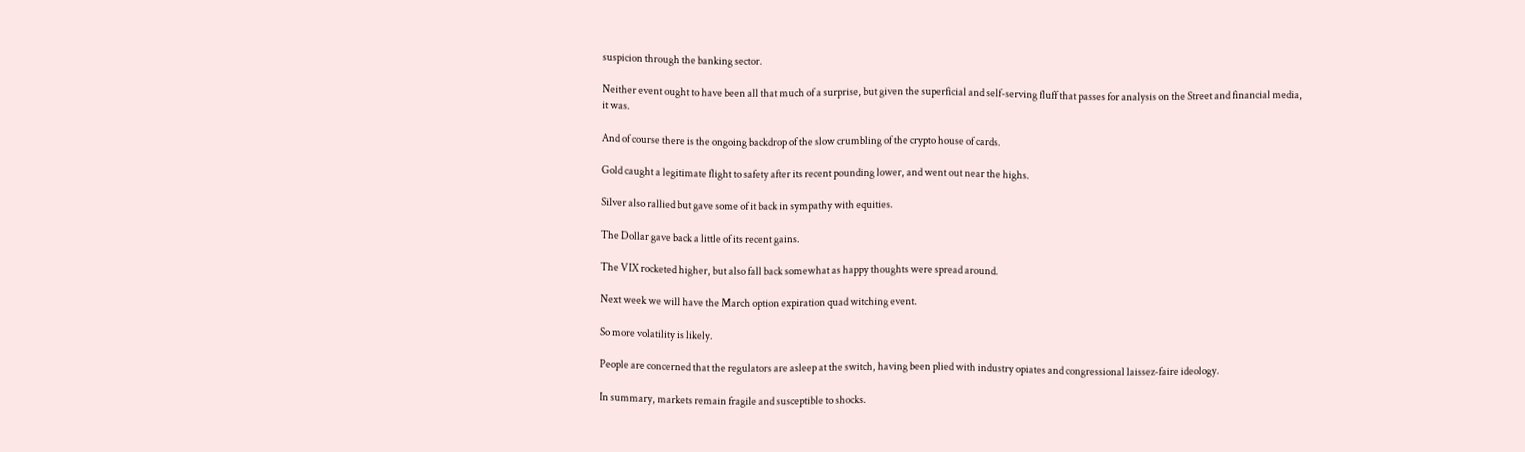suspicion through the banking sector.

Neither event ought to have been all that much of a surprise, but given the superficial and self-serving fluff that passes for analysis on the Street and financial media, it was.

And of course there is the ongoing backdrop of the slow crumbling of the crypto house of cards.

Gold caught a legitimate flight to safety after its recent pounding lower, and went out near the highs.

Silver also rallied but gave some of it back in sympathy with equities.

The Dollar gave back a little of its recent gains.

The VIX rocketed higher, but also fall back somewhat as happy thoughts were spread around.

Next week we will have the March option expiration quad witching event.

So more volatility is likely.

People are concerned that the regulators are asleep at the switch, having been plied with industry opiates and congressional laissez-faire ideology.

In summary, markets remain fragile and susceptible to shocks.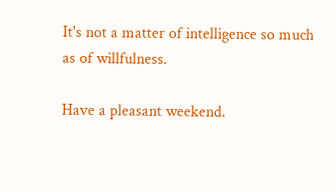It's not a matter of intelligence so much as of willfulness.

Have a pleasant weekend.